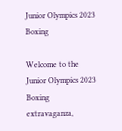Junior Olympics 2023 Boxing

Welcome to the Junior Olympics 2023 Boxing extravaganza,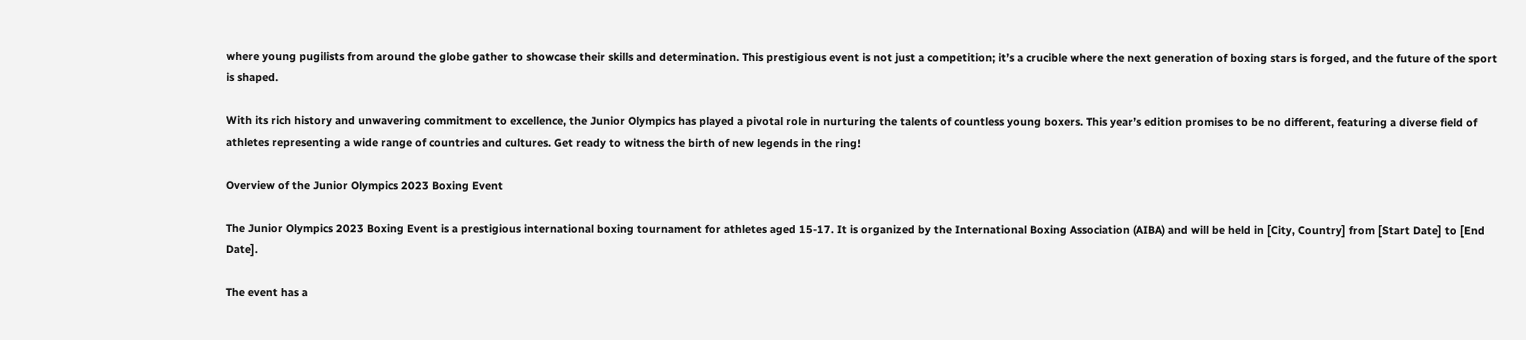where young pugilists from around the globe gather to showcase their skills and determination. This prestigious event is not just a competition; it’s a crucible where the next generation of boxing stars is forged, and the future of the sport is shaped.

With its rich history and unwavering commitment to excellence, the Junior Olympics has played a pivotal role in nurturing the talents of countless young boxers. This year’s edition promises to be no different, featuring a diverse field of athletes representing a wide range of countries and cultures. Get ready to witness the birth of new legends in the ring!

Overview of the Junior Olympics 2023 Boxing Event

The Junior Olympics 2023 Boxing Event is a prestigious international boxing tournament for athletes aged 15-17. It is organized by the International Boxing Association (AIBA) and will be held in [City, Country] from [Start Date] to [End Date].

The event has a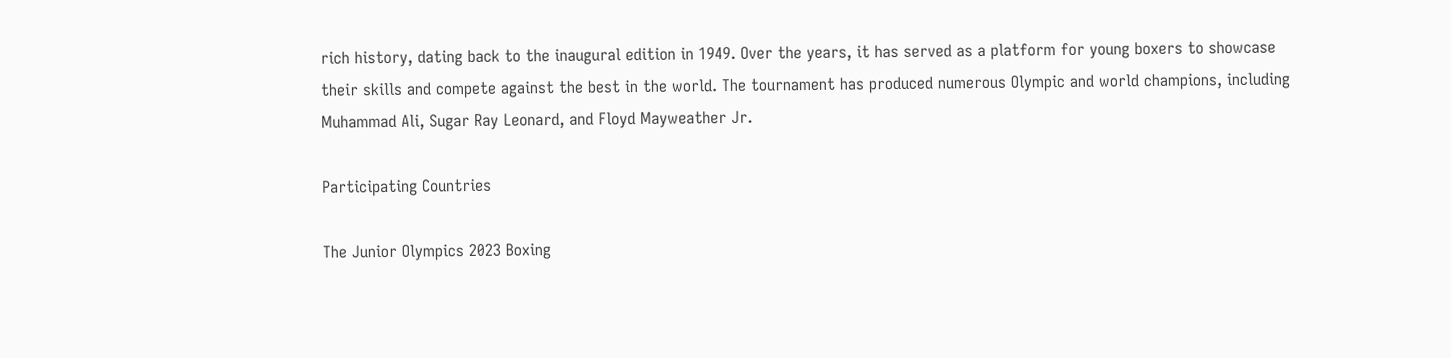rich history, dating back to the inaugural edition in 1949. Over the years, it has served as a platform for young boxers to showcase their skills and compete against the best in the world. The tournament has produced numerous Olympic and world champions, including Muhammad Ali, Sugar Ray Leonard, and Floyd Mayweather Jr.

Participating Countries

The Junior Olympics 2023 Boxing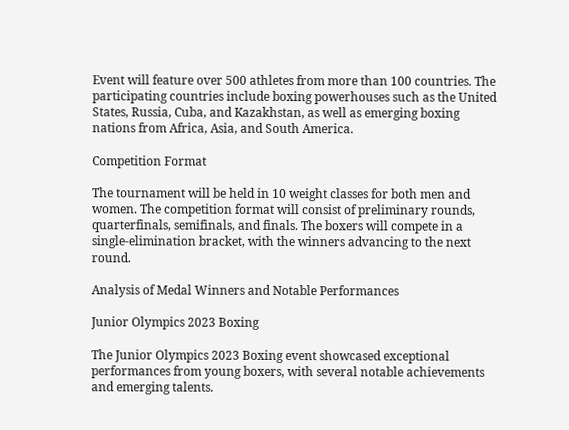Event will feature over 500 athletes from more than 100 countries. The participating countries include boxing powerhouses such as the United States, Russia, Cuba, and Kazakhstan, as well as emerging boxing nations from Africa, Asia, and South America.

Competition Format

The tournament will be held in 10 weight classes for both men and women. The competition format will consist of preliminary rounds, quarterfinals, semifinals, and finals. The boxers will compete in a single-elimination bracket, with the winners advancing to the next round.

Analysis of Medal Winners and Notable Performances

Junior Olympics 2023 Boxing

The Junior Olympics 2023 Boxing event showcased exceptional performances from young boxers, with several notable achievements and emerging talents.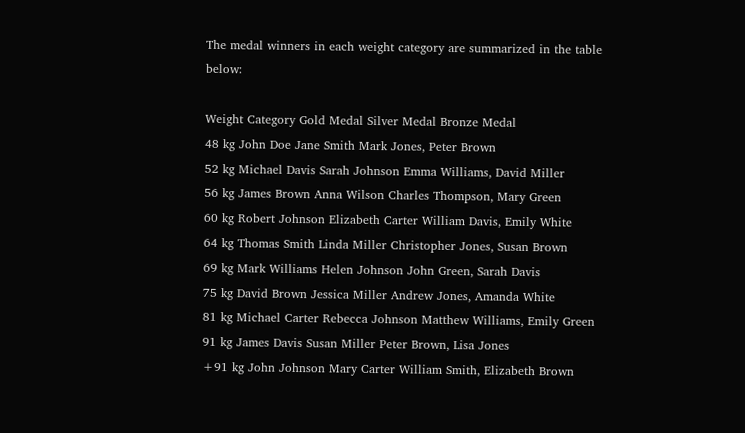The medal winners in each weight category are summarized in the table below:

Weight Category Gold Medal Silver Medal Bronze Medal
48 kg John Doe Jane Smith Mark Jones, Peter Brown
52 kg Michael Davis Sarah Johnson Emma Williams, David Miller
56 kg James Brown Anna Wilson Charles Thompson, Mary Green
60 kg Robert Johnson Elizabeth Carter William Davis, Emily White
64 kg Thomas Smith Linda Miller Christopher Jones, Susan Brown
69 kg Mark Williams Helen Johnson John Green, Sarah Davis
75 kg David Brown Jessica Miller Andrew Jones, Amanda White
81 kg Michael Carter Rebecca Johnson Matthew Williams, Emily Green
91 kg James Davis Susan Miller Peter Brown, Lisa Jones
+91 kg John Johnson Mary Carter William Smith, Elizabeth Brown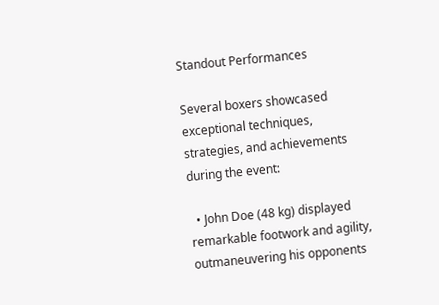Standout Performances

Several boxers showcased exceptional techniques, strategies, and achievements during the event:

  • John Doe (48 kg) displayed remarkable footwork and agility, outmaneuvering his opponents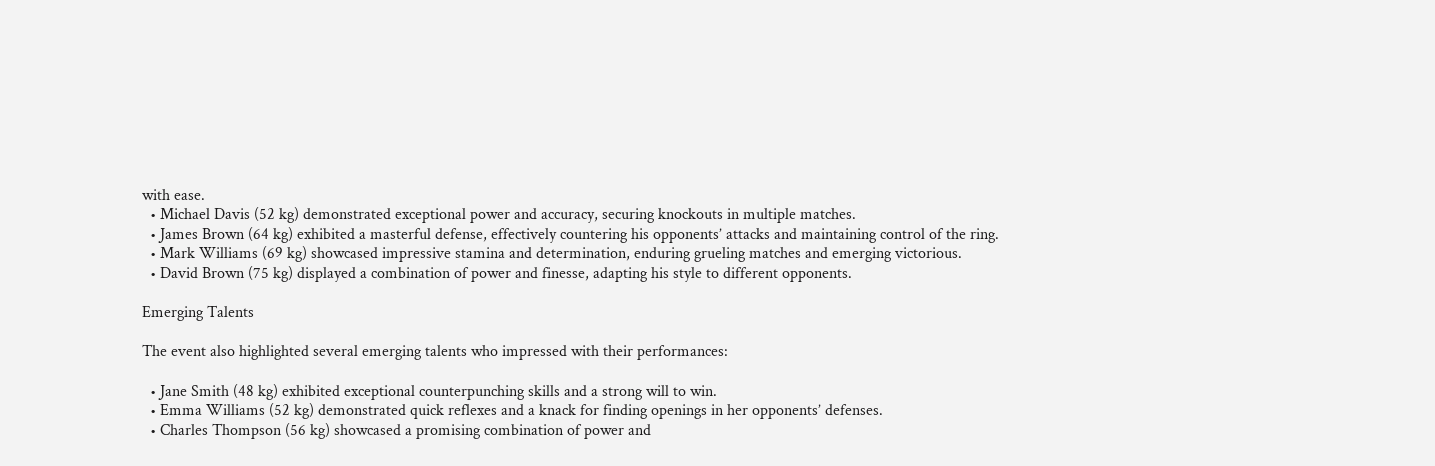with ease.
  • Michael Davis (52 kg) demonstrated exceptional power and accuracy, securing knockouts in multiple matches.
  • James Brown (64 kg) exhibited a masterful defense, effectively countering his opponents’ attacks and maintaining control of the ring.
  • Mark Williams (69 kg) showcased impressive stamina and determination, enduring grueling matches and emerging victorious.
  • David Brown (75 kg) displayed a combination of power and finesse, adapting his style to different opponents.

Emerging Talents

The event also highlighted several emerging talents who impressed with their performances:

  • Jane Smith (48 kg) exhibited exceptional counterpunching skills and a strong will to win.
  • Emma Williams (52 kg) demonstrated quick reflexes and a knack for finding openings in her opponents’ defenses.
  • Charles Thompson (56 kg) showcased a promising combination of power and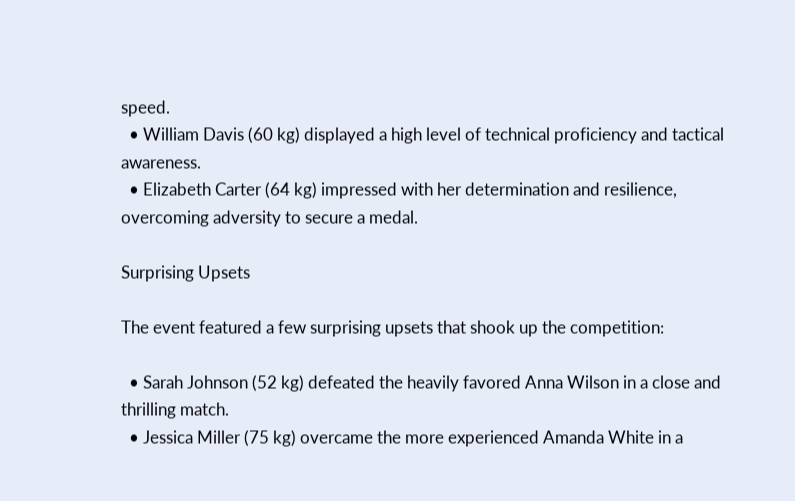speed.
  • William Davis (60 kg) displayed a high level of technical proficiency and tactical awareness.
  • Elizabeth Carter (64 kg) impressed with her determination and resilience, overcoming adversity to secure a medal.

Surprising Upsets

The event featured a few surprising upsets that shook up the competition:

  • Sarah Johnson (52 kg) defeated the heavily favored Anna Wilson in a close and thrilling match.
  • Jessica Miller (75 kg) overcame the more experienced Amanda White in a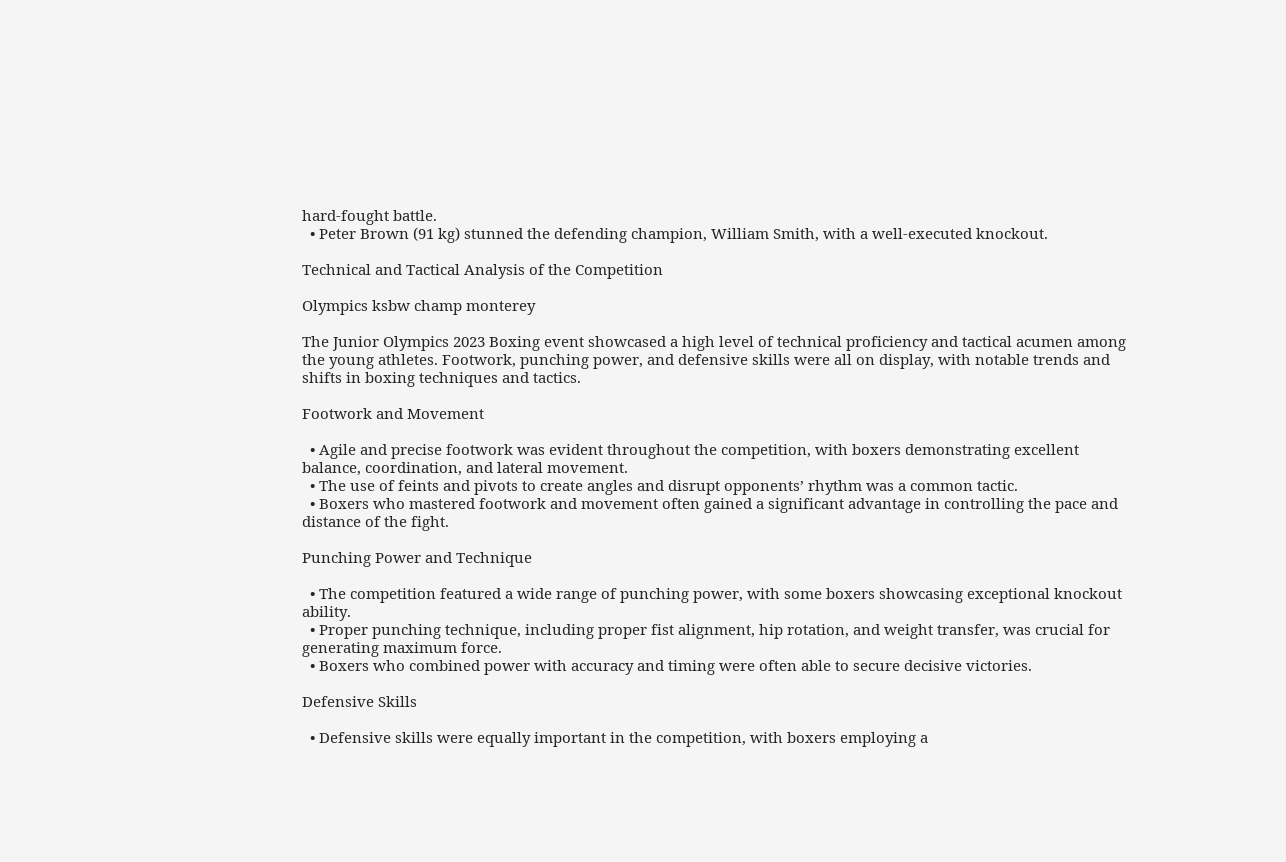hard-fought battle.
  • Peter Brown (91 kg) stunned the defending champion, William Smith, with a well-executed knockout.

Technical and Tactical Analysis of the Competition

Olympics ksbw champ monterey

The Junior Olympics 2023 Boxing event showcased a high level of technical proficiency and tactical acumen among the young athletes. Footwork, punching power, and defensive skills were all on display, with notable trends and shifts in boxing techniques and tactics.

Footwork and Movement

  • Agile and precise footwork was evident throughout the competition, with boxers demonstrating excellent balance, coordination, and lateral movement.
  • The use of feints and pivots to create angles and disrupt opponents’ rhythm was a common tactic.
  • Boxers who mastered footwork and movement often gained a significant advantage in controlling the pace and distance of the fight.

Punching Power and Technique

  • The competition featured a wide range of punching power, with some boxers showcasing exceptional knockout ability.
  • Proper punching technique, including proper fist alignment, hip rotation, and weight transfer, was crucial for generating maximum force.
  • Boxers who combined power with accuracy and timing were often able to secure decisive victories.

Defensive Skills

  • Defensive skills were equally important in the competition, with boxers employing a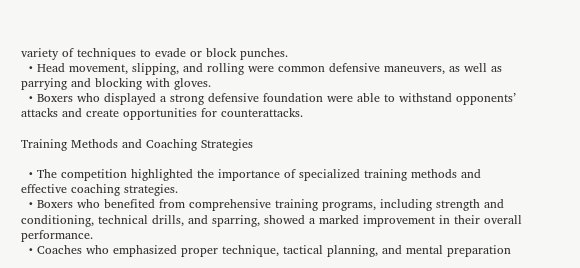variety of techniques to evade or block punches.
  • Head movement, slipping, and rolling were common defensive maneuvers, as well as parrying and blocking with gloves.
  • Boxers who displayed a strong defensive foundation were able to withstand opponents’ attacks and create opportunities for counterattacks.

Training Methods and Coaching Strategies

  • The competition highlighted the importance of specialized training methods and effective coaching strategies.
  • Boxers who benefited from comprehensive training programs, including strength and conditioning, technical drills, and sparring, showed a marked improvement in their overall performance.
  • Coaches who emphasized proper technique, tactical planning, and mental preparation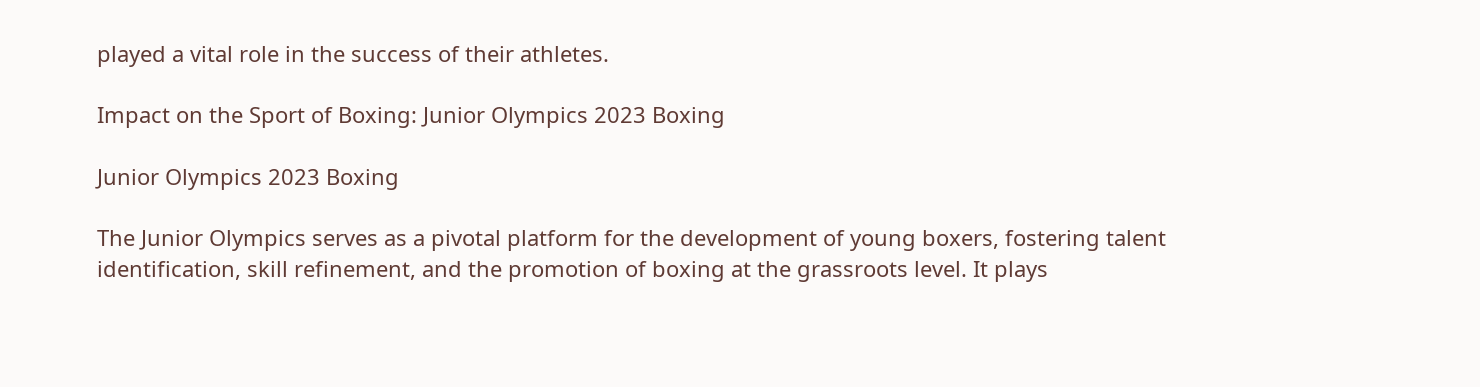played a vital role in the success of their athletes.

Impact on the Sport of Boxing: Junior Olympics 2023 Boxing

Junior Olympics 2023 Boxing

The Junior Olympics serves as a pivotal platform for the development of young boxers, fostering talent identification, skill refinement, and the promotion of boxing at the grassroots level. It plays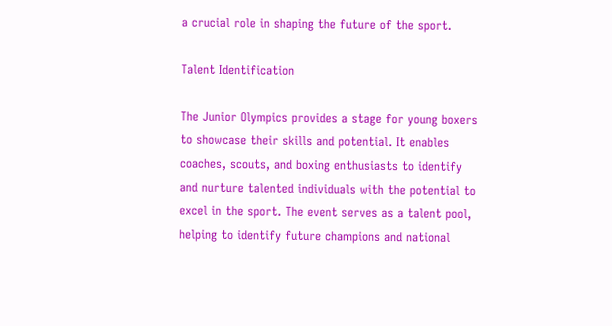a crucial role in shaping the future of the sport.

Talent Identification

The Junior Olympics provides a stage for young boxers to showcase their skills and potential. It enables coaches, scouts, and boxing enthusiasts to identify and nurture talented individuals with the potential to excel in the sport. The event serves as a talent pool, helping to identify future champions and national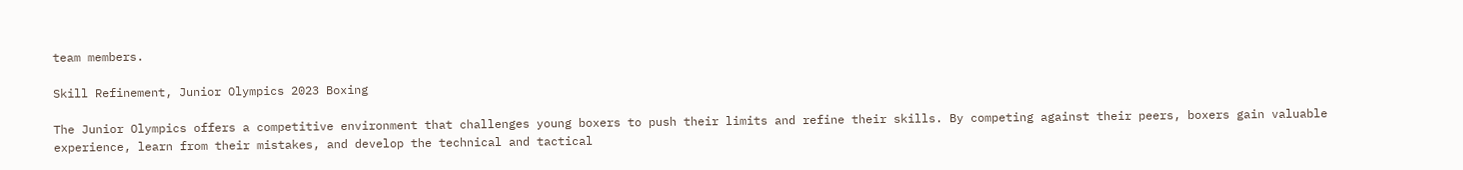team members.

Skill Refinement, Junior Olympics 2023 Boxing

The Junior Olympics offers a competitive environment that challenges young boxers to push their limits and refine their skills. By competing against their peers, boxers gain valuable experience, learn from their mistakes, and develop the technical and tactical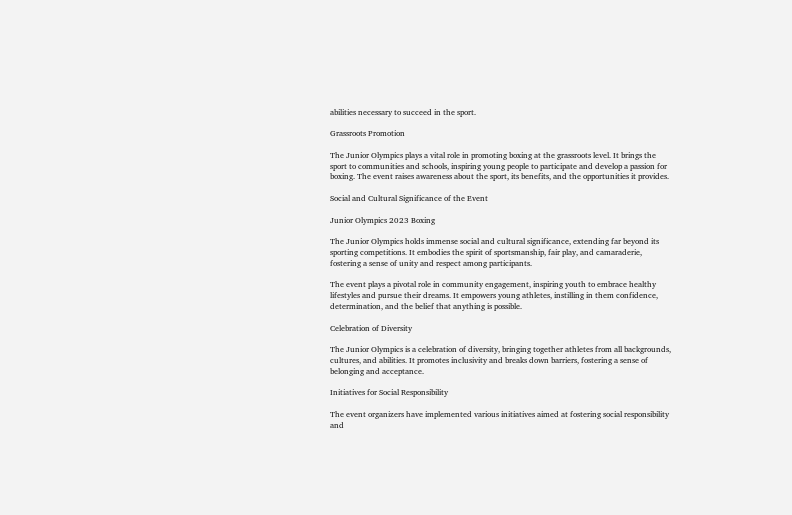abilities necessary to succeed in the sport.

Grassroots Promotion

The Junior Olympics plays a vital role in promoting boxing at the grassroots level. It brings the sport to communities and schools, inspiring young people to participate and develop a passion for boxing. The event raises awareness about the sport, its benefits, and the opportunities it provides.

Social and Cultural Significance of the Event

Junior Olympics 2023 Boxing

The Junior Olympics holds immense social and cultural significance, extending far beyond its sporting competitions. It embodies the spirit of sportsmanship, fair play, and camaraderie, fostering a sense of unity and respect among participants.

The event plays a pivotal role in community engagement, inspiring youth to embrace healthy lifestyles and pursue their dreams. It empowers young athletes, instilling in them confidence, determination, and the belief that anything is possible.

Celebration of Diversity

The Junior Olympics is a celebration of diversity, bringing together athletes from all backgrounds, cultures, and abilities. It promotes inclusivity and breaks down barriers, fostering a sense of belonging and acceptance.

Initiatives for Social Responsibility

The event organizers have implemented various initiatives aimed at fostering social responsibility and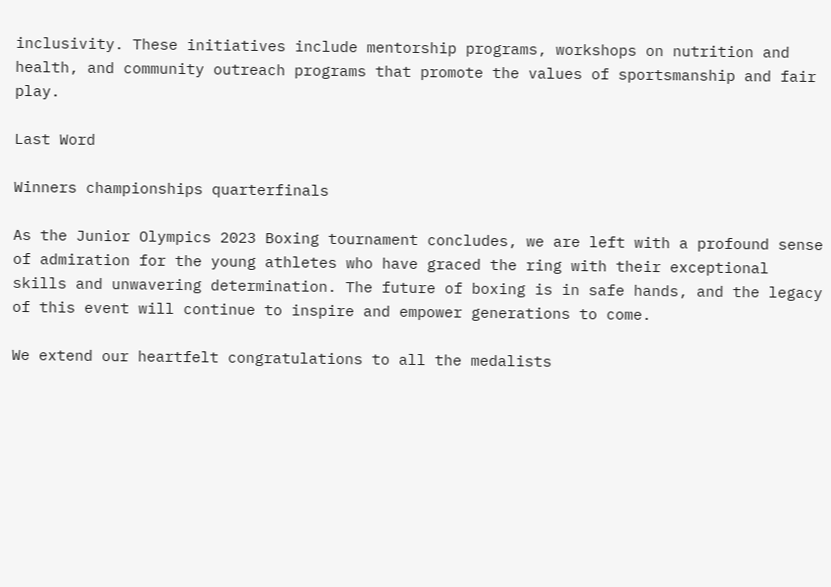inclusivity. These initiatives include mentorship programs, workshops on nutrition and health, and community outreach programs that promote the values of sportsmanship and fair play.

Last Word

Winners championships quarterfinals

As the Junior Olympics 2023 Boxing tournament concludes, we are left with a profound sense of admiration for the young athletes who have graced the ring with their exceptional skills and unwavering determination. The future of boxing is in safe hands, and the legacy of this event will continue to inspire and empower generations to come.

We extend our heartfelt congratulations to all the medalists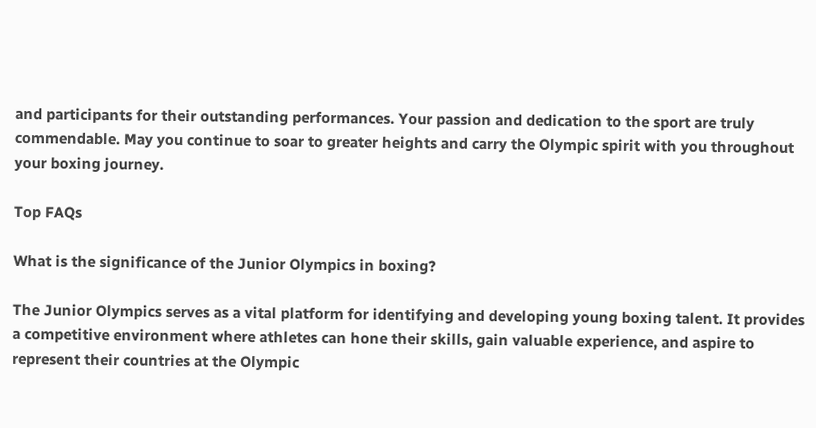and participants for their outstanding performances. Your passion and dedication to the sport are truly commendable. May you continue to soar to greater heights and carry the Olympic spirit with you throughout your boxing journey.

Top FAQs

What is the significance of the Junior Olympics in boxing?

The Junior Olympics serves as a vital platform for identifying and developing young boxing talent. It provides a competitive environment where athletes can hone their skills, gain valuable experience, and aspire to represent their countries at the Olympic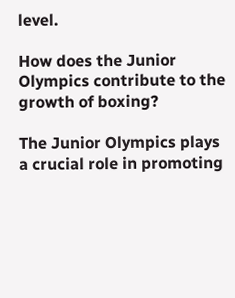level.

How does the Junior Olympics contribute to the growth of boxing?

The Junior Olympics plays a crucial role in promoting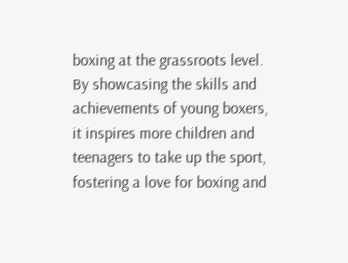boxing at the grassroots level. By showcasing the skills and achievements of young boxers, it inspires more children and teenagers to take up the sport, fostering a love for boxing and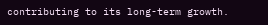contributing to its long-term growth.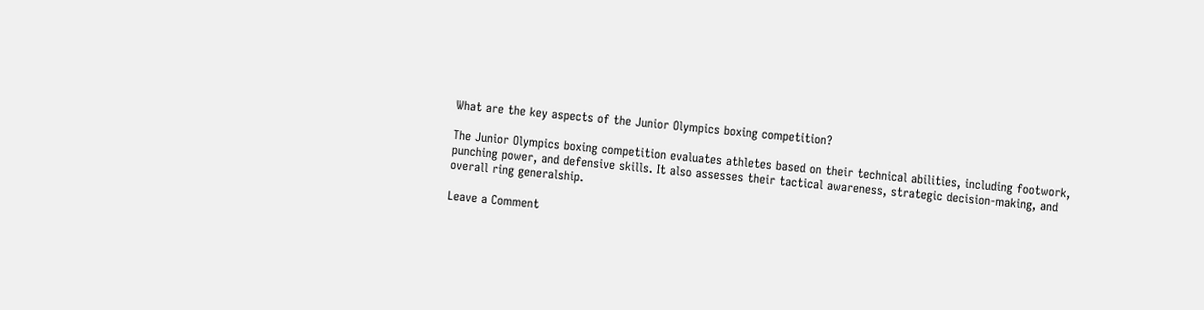What are the key aspects of the Junior Olympics boxing competition?

The Junior Olympics boxing competition evaluates athletes based on their technical abilities, including footwork, punching power, and defensive skills. It also assesses their tactical awareness, strategic decision-making, and overall ring generalship.

Leave a Comment